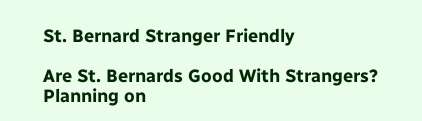St. Bernard Stranger Friendly

Are St. Bernards Good With Strangers? Planning on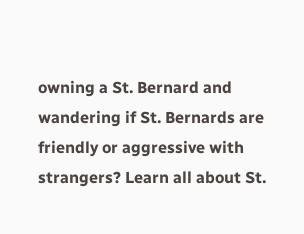owning a St. Bernard and wandering if St. Bernards are friendly or aggressive with strangers? Learn all about St.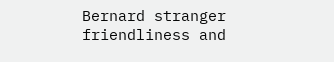Bernard stranger friendliness and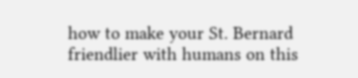how to make your St. Bernard friendlier with humans on this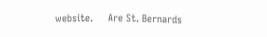website.     Are St. Bernards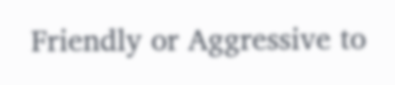Friendly or Aggressive to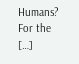Humans? For the […]